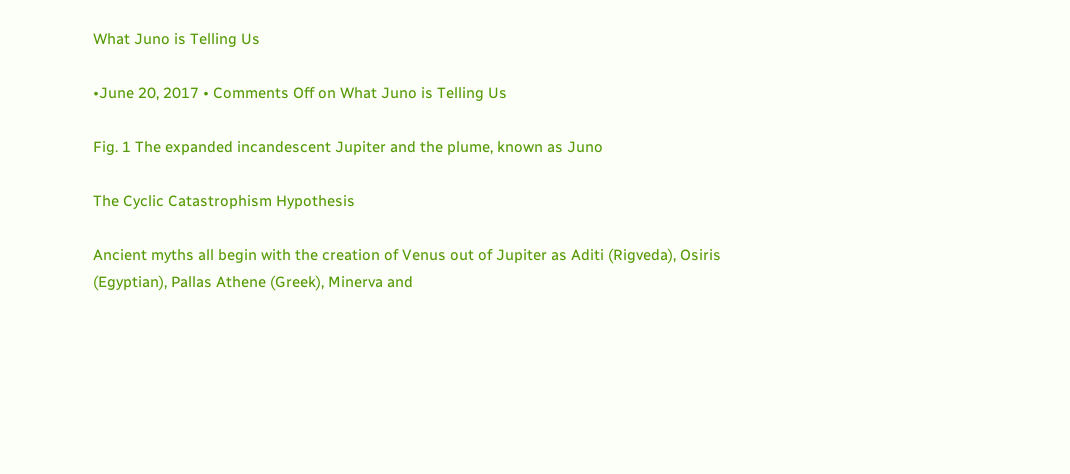What Juno is Telling Us

•June 20, 2017 • Comments Off on What Juno is Telling Us

Fig. 1 The expanded incandescent Jupiter and the plume, known as Juno

The Cyclic Catastrophism Hypothesis

Ancient myths all begin with the creation of Venus out of Jupiter as Aditi (Rigveda), Osiris (Egyptian), Pallas Athene (Greek), Minerva and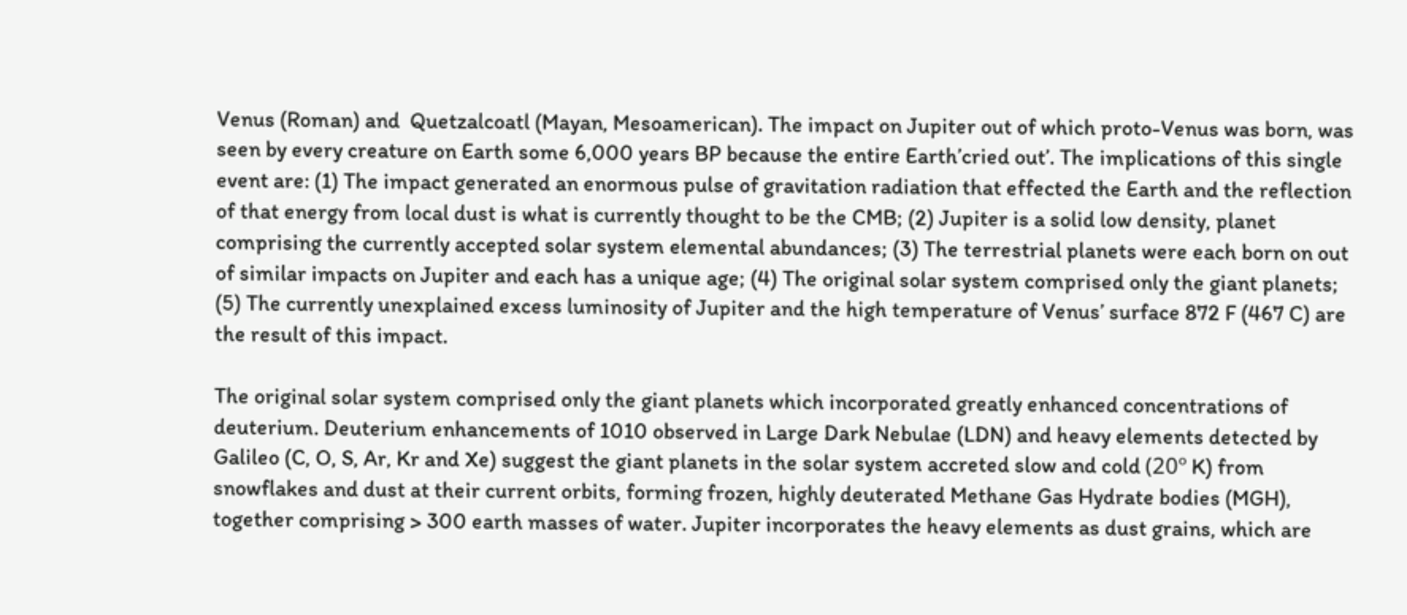Venus (Roman) and  Quetzalcoatl (Mayan, Mesoamerican). The impact on Jupiter out of which proto-Venus was born, was seen by every creature on Earth some 6,000 years BP because the entire Earth’cried out’. The implications of this single event are: (1) The impact generated an enormous pulse of gravitation radiation that effected the Earth and the reflection of that energy from local dust is what is currently thought to be the CMB; (2) Jupiter is a solid low density, planet comprising the currently accepted solar system elemental abundances; (3) The terrestrial planets were each born on out of similar impacts on Jupiter and each has a unique age; (4) The original solar system comprised only the giant planets; (5) The currently unexplained excess luminosity of Jupiter and the high temperature of Venus’ surface 872 F (467 C) are the result of this impact.

The original solar system comprised only the giant planets which incorporated greatly enhanced concentrations of deuterium. Deuterium enhancements of 1010 observed in Large Dark Nebulae (LDN) and heavy elements detected by Galileo (C, O, S, Ar, Kr and Xe) suggest the giant planets in the solar system accreted slow and cold (20º K) from snowflakes and dust at their current orbits, forming frozen, highly deuterated Methane Gas Hydrate bodies (MGH), together comprising > 300 earth masses of water. Jupiter incorporates the heavy elements as dust grains, which are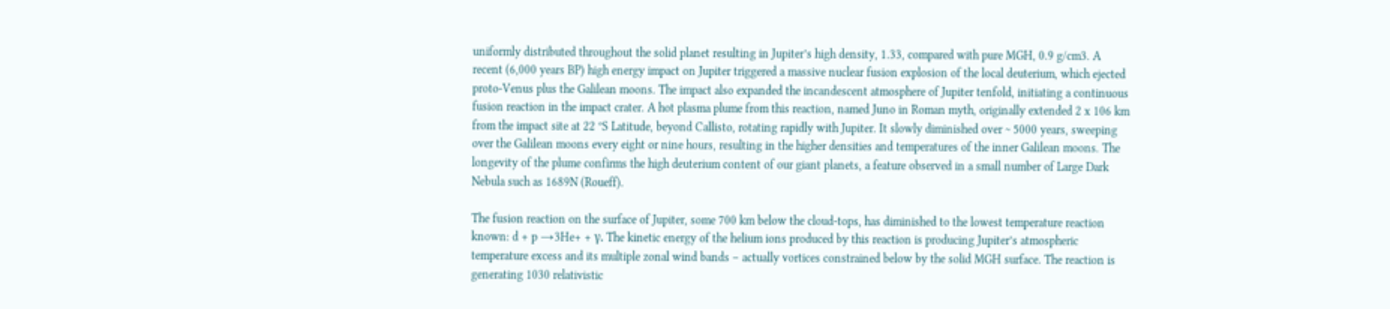uniformly distributed throughout the solid planet resulting in Jupiter’s high density, 1.33, compared with pure MGH, 0.9 g/cm3. A recent (6,000 years BP) high energy impact on Jupiter triggered a massive nuclear fusion explosion of the local deuterium, which ejected proto-Venus plus the Galilean moons. The impact also expanded the incandescent atmosphere of Jupiter tenfold, initiating a continuous fusion reaction in the impact crater. A hot plasma plume from this reaction, named Juno in Roman myth, originally extended 2 x 106 km from the impact site at 22 ºS Latitude, beyond Callisto, rotating rapidly with Jupiter. It slowly diminished over ~ 5000 years, sweeping over the Galilean moons every eight or nine hours, resulting in the higher densities and temperatures of the inner Galilean moons. The longevity of the plume confirms the high deuterium content of our giant planets, a feature observed in a small number of Large Dark Nebula such as 1689N (Roueff).

The fusion reaction on the surface of Jupiter, some 700 km below the cloud-tops, has diminished to the lowest temperature reaction known: d + p →3He+ + γ. The kinetic energy of the helium ions produced by this reaction is producing Jupiter’s atmospheric temperature excess and its multiple zonal wind bands – actually vortices constrained below by the solid MGH surface. The reaction is generating 1030 relativistic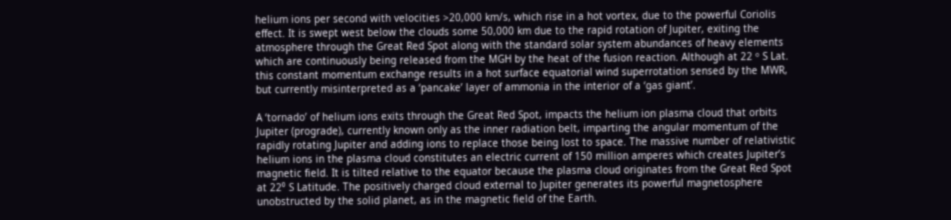helium ions per second with velocities >20,000 km/s, which rise in a hot vortex, due to the powerful Coriolis effect. It is swept west below the clouds some 50,000 km due to the rapid rotation of Jupiter, exiting the atmosphere through the Great Red Spot along with the standard solar system abundances of heavy elements which are continuously being released from the MGH by the heat of the fusion reaction. Although at 22 º S Lat. this constant momentum exchange results in a hot surface equatorial wind superrotation sensed by the MWR, but currently misinterpreted as a ‘pancake’ layer of ammonia in the interior of a ‘gas giant’.

A ‘tornado’ of helium ions exits through the Great Red Spot, impacts the helium ion plasma cloud that orbits Jupiter (prograde), currently known only as the inner radiation belt, imparting the angular momentum of the rapidly rotating Jupiter and adding ions to replace those being lost to space. The massive number of relativistic helium ions in the plasma cloud constitutes an electric current of 150 million amperes which creates Jupiter’s magnetic field. It is tilted relative to the equator because the plasma cloud originates from the Great Red Spot at 22⁰ S Latitude. The positively charged cloud external to Jupiter generates its powerful magnetosphere unobstructed by the solid planet, as in the magnetic field of the Earth.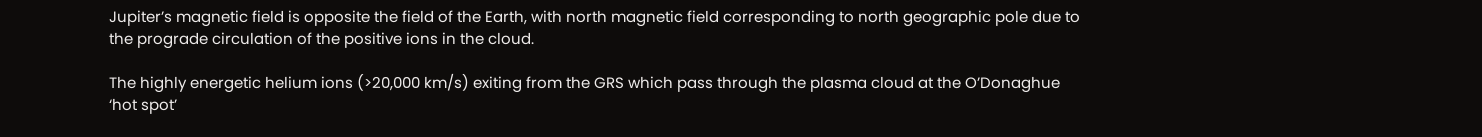Jupiter’s magnetic field is opposite the field of the Earth, with north magnetic field corresponding to north geographic pole due to the prograde circulation of the positive ions in the cloud.

The highly energetic helium ions (>20,000 km/s) exiting from the GRS which pass through the plasma cloud at the O’Donaghue ‘hot spot’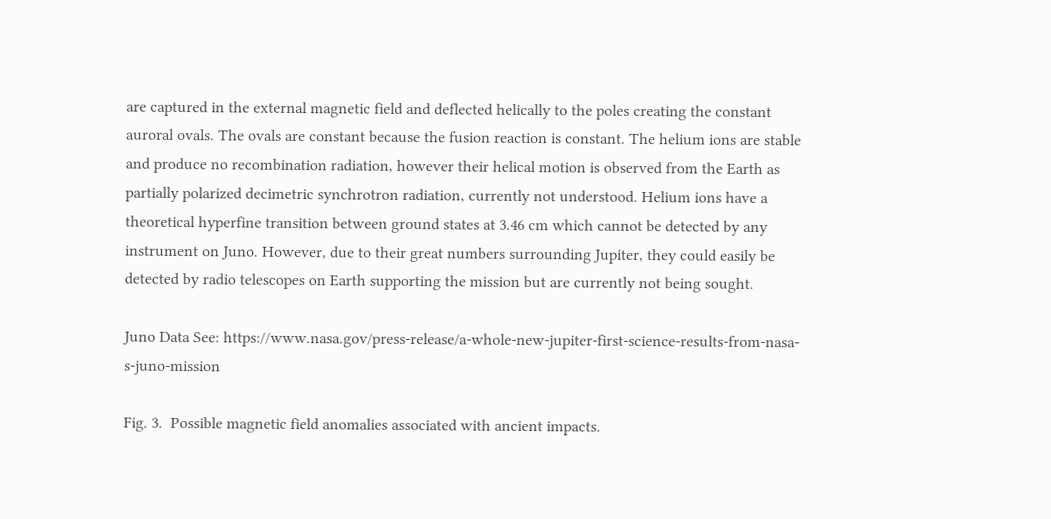are captured in the external magnetic field and deflected helically to the poles creating the constant auroral ovals. The ovals are constant because the fusion reaction is constant. The helium ions are stable and produce no recombination radiation, however their helical motion is observed from the Earth as partially polarized decimetric synchrotron radiation, currently not understood. Helium ions have a theoretical hyperfine transition between ground states at 3.46 cm which cannot be detected by any instrument on Juno. However, due to their great numbers surrounding Jupiter, they could easily be detected by radio telescopes on Earth supporting the mission but are currently not being sought.

Juno Data See: https://www.nasa.gov/press-release/a-whole-new-jupiter-first-science-results-from-nasa-s-juno-mission

Fig. 3.  Possible magnetic field anomalies associated with ancient impacts.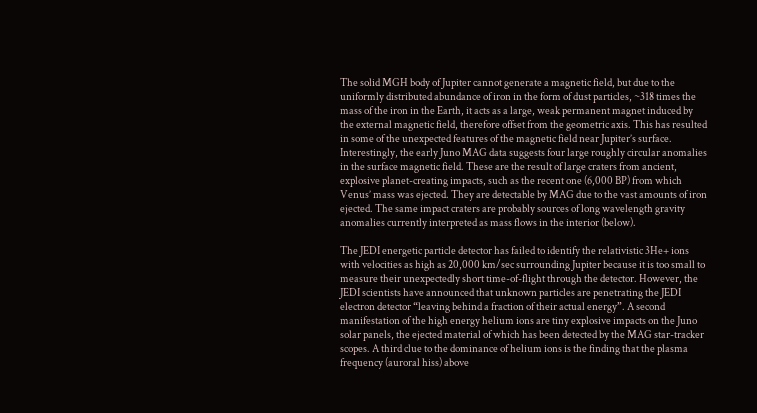The solid MGH body of Jupiter cannot generate a magnetic field, but due to the uniformly distributed abundance of iron in the form of dust particles, ~318 times the mass of the iron in the Earth, it acts as a large, weak permanent magnet induced by the external magnetic field, therefore offset from the geometric axis. This has resulted in some of the unexpected features of the magnetic field near Jupiter’s surface. Interestingly, the early Juno MAG data suggests four large roughly circular anomalies in the surface magnetic field. These are the result of large craters from ancient, explosive planet-creating impacts, such as the recent one (6,000 BP) from which Venus’ mass was ejected. They are detectable by MAG due to the vast amounts of iron ejected. The same impact craters are probably sources of long wavelength gravity anomalies currently interpreted as mass flows in the interior (below).

The JEDI energetic particle detector has failed to identify the relativistic 3He+ ions with velocities as high as 20,000 km/sec surrounding Jupiter because it is too small to measure their unexpectedly short time-of-flight through the detector. However, the JEDI scientists have announced that unknown particles are penetrating the JEDI electron detector “leaving behind a fraction of their actual energy”. A second manifestation of the high energy helium ions are tiny explosive impacts on the Juno solar panels, the ejected material of which has been detected by the MAG star-tracker scopes. A third clue to the dominance of helium ions is the finding that the plasma frequency (auroral hiss) above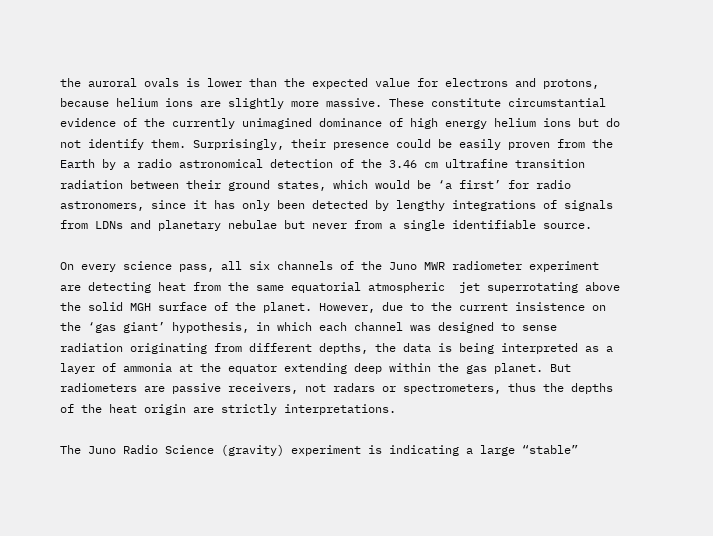the auroral ovals is lower than the expected value for electrons and protons, because helium ions are slightly more massive. These constitute circumstantial evidence of the currently unimagined dominance of high energy helium ions but do not identify them. Surprisingly, their presence could be easily proven from the Earth by a radio astronomical detection of the 3.46 cm ultrafine transition radiation between their ground states, which would be ‘a first’ for radio astronomers, since it has only been detected by lengthy integrations of signals from LDNs and planetary nebulae but never from a single identifiable source.

On every science pass, all six channels of the Juno MWR radiometer experiment are detecting heat from the same equatorial atmospheric  jet superrotating above the solid MGH surface of the planet. However, due to the current insistence on the ‘gas giant’ hypothesis, in which each channel was designed to sense radiation originating from different depths, the data is being interpreted as a layer of ammonia at the equator extending deep within the gas planet. But radiometers are passive receivers, not radars or spectrometers, thus the depths of the heat origin are strictly interpretations.

The Juno Radio Science (gravity) experiment is indicating a large “stable”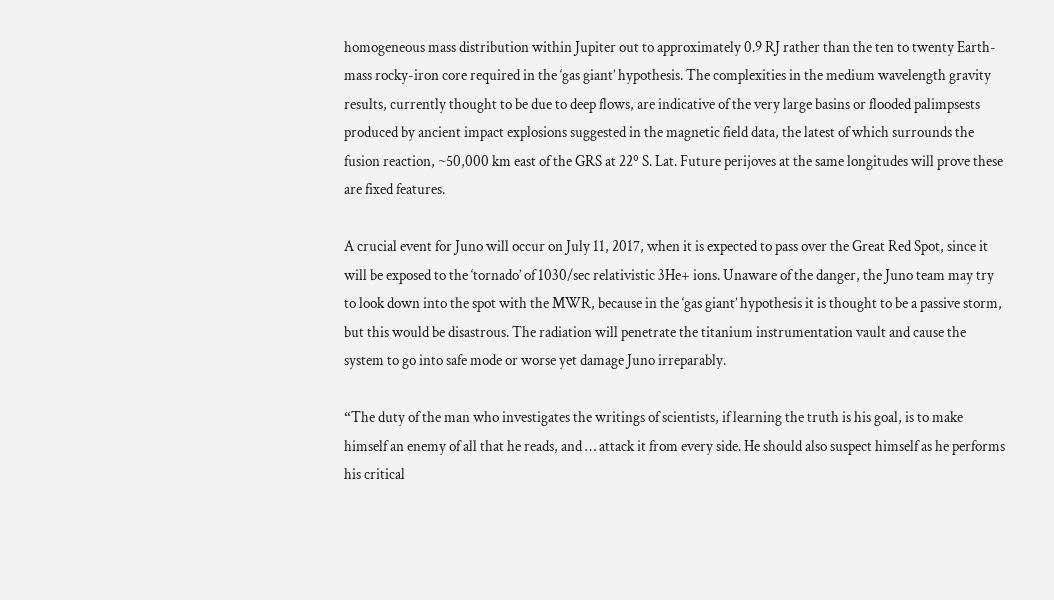homogeneous mass distribution within Jupiter out to approximately 0.9 RJ rather than the ten to twenty Earth-mass rocky-iron core required in the ‘gas giant’ hypothesis. The complexities in the medium wavelength gravity results, currently thought to be due to deep flows, are indicative of the very large basins or flooded palimpsests produced by ancient impact explosions suggested in the magnetic field data, the latest of which surrounds the fusion reaction, ~50,000 km east of the GRS at 22⁰ S. Lat. Future perijoves at the same longitudes will prove these are fixed features.

A crucial event for Juno will occur on July 11, 2017, when it is expected to pass over the Great Red Spot, since it will be exposed to the ‘tornado’ of 1030/sec relativistic 3He+ ions. Unaware of the danger, the Juno team may try to look down into the spot with the MWR, because in the ‘gas giant’ hypothesis it is thought to be a passive storm, but this would be disastrous. The radiation will penetrate the titanium instrumentation vault and cause the system to go into safe mode or worse yet damage Juno irreparably.

“The duty of the man who investigates the writings of scientists, if learning the truth is his goal, is to make himself an enemy of all that he reads, and … attack it from every side. He should also suspect himself as he performs his critical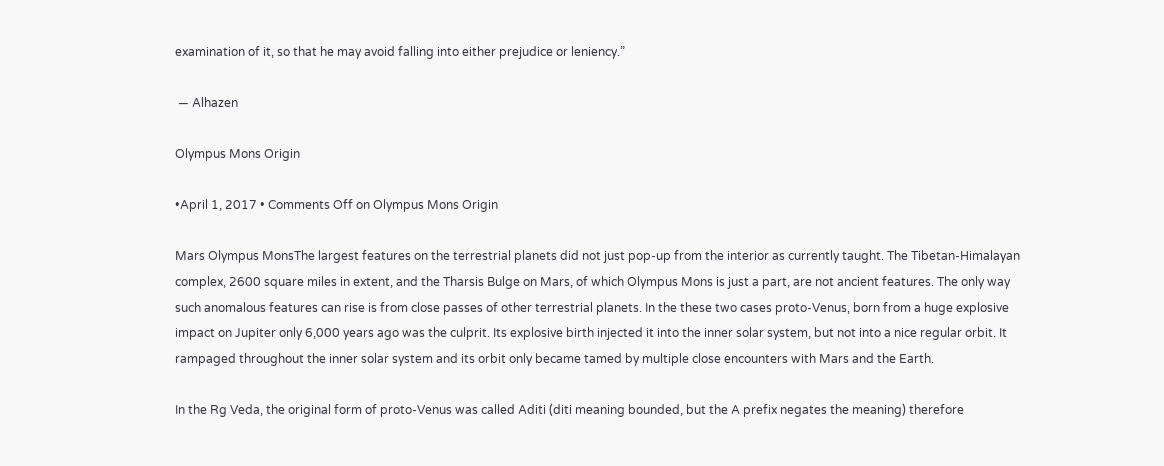examination of it, so that he may avoid falling into either prejudice or leniency.”

 — Alhazen

Olympus Mons Origin

•April 1, 2017 • Comments Off on Olympus Mons Origin

Mars Olympus MonsThe largest features on the terrestrial planets did not just pop-up from the interior as currently taught. The Tibetan-Himalayan complex, 2600 square miles in extent, and the Tharsis Bulge on Mars, of which Olympus Mons is just a part, are not ancient features. The only way such anomalous features can rise is from close passes of other terrestrial planets. In the these two cases proto-Venus, born from a huge explosive impact on Jupiter only 6,000 years ago was the culprit. Its explosive birth injected it into the inner solar system, but not into a nice regular orbit. It rampaged throughout the inner solar system and its orbit only became tamed by multiple close encounters with Mars and the Earth.

In the Rg Veda, the original form of proto-Venus was called Aditi (diti meaning bounded, but the A prefix negates the meaning) therefore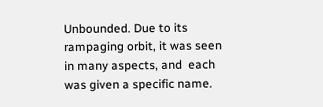Unbounded. Due to its rampaging orbit, it was seen in many aspects, and  each was given a specific name.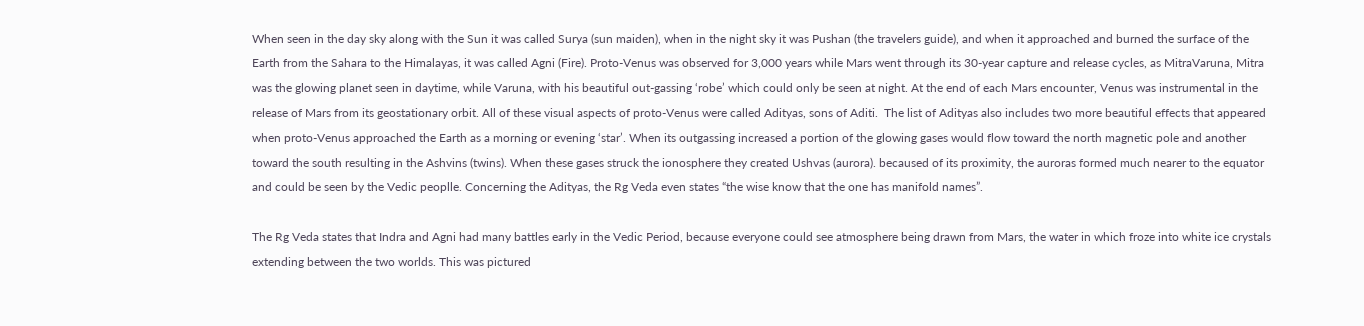When seen in the day sky along with the Sun it was called Surya (sun maiden), when in the night sky it was Pushan (the travelers guide), and when it approached and burned the surface of the Earth from the Sahara to the Himalayas, it was called Agni (Fire). Proto-Venus was observed for 3,000 years while Mars went through its 30-year capture and release cycles, as MitraVaruna, Mitra was the glowing planet seen in daytime, while Varuna, with his beautiful out-gassing ‘robe’ which could only be seen at night. At the end of each Mars encounter, Venus was instrumental in the release of Mars from its geostationary orbit. All of these visual aspects of proto-Venus were called Adityas, sons of Aditi.  The list of Adityas also includes two more beautiful effects that appeared when proto-Venus approached the Earth as a morning or evening ‘star’. When its outgassing increased a portion of the glowing gases would flow toward the north magnetic pole and another toward the south resulting in the Ashvins (twins). When these gases struck the ionosphere they created Ushvas (aurora). becaused of its proximity, the auroras formed much nearer to the equator and could be seen by the Vedic peoplle. Concerning the Adityas, the Rg Veda even states “the wise know that the one has manifold names”.

The Rg Veda states that Indra and Agni had many battles early in the Vedic Period, because everyone could see atmosphere being drawn from Mars, the water in which froze into white ice crystals extending between the two worlds. This was pictured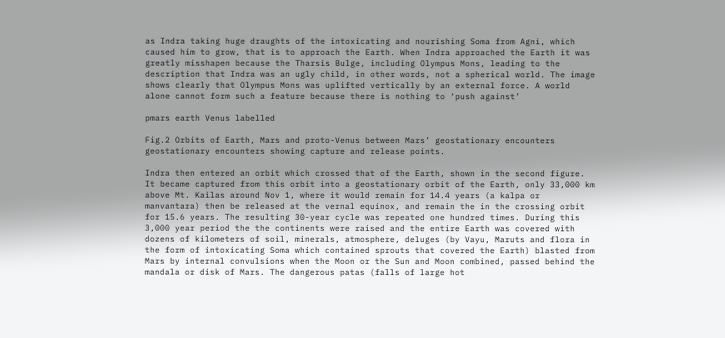as Indra taking huge draughts of the intoxicating and nourishing Soma from Agni, which caused him to grow, that is to approach the Earth. When Indra approached the Earth it was greatly misshapen because the Tharsis Bulge, including Olympus Mons, leading to the description that Indra was an ugly child, in other words, not a spherical world. The image shows clearly that Olympus Mons was uplifted vertically by an external force. A world alone cannot form such a feature because there is nothing to ‘push against’

pmars earth Venus labelled

Fig.2 Orbits of Earth, Mars and proto-Venus between Mars’ geostationary encounters geostationary encounters showing capture and release points.

Indra then entered an orbit which crossed that of the Earth, shown in the second figure. It became captured from this orbit into a geostationary orbit of the Earth, only 33,000 km above Mt. Kailas around Nov 1, where it would remain for 14.4 years (a kalpa or manvantara) then be released at the vernal equinox, and remain the in the crossing orbit for 15.6 years. The resulting 30-year cycle was repeated one hundred times. During this 3,000 year period the the continents were raised and the entire Earth was covered with dozens of kilometers of soil, minerals, atmosphere, deluges (by Vayu, Maruts and flora in the form of intoxicating Soma which contained sprouts that covered the Earth) blasted from Mars by internal convulsions when the Moon or the Sun and Moon combined, passed behind the mandala or disk of Mars. The dangerous patas (falls of large hot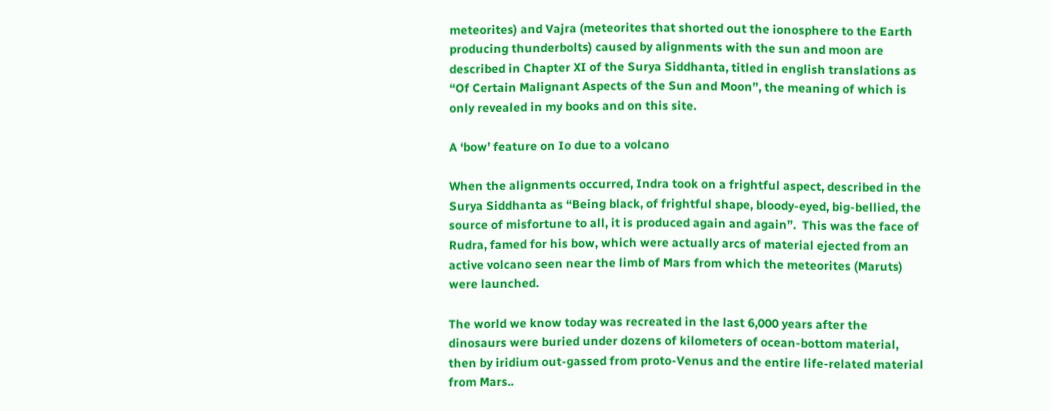meteorites) and Vajra (meteorites that shorted out the ionosphere to the Earth producing thunderbolts) caused by alignments with the sun and moon are described in Chapter XI of the Surya Siddhanta, titled in english translations as “Of Certain Malignant Aspects of the Sun and Moon”, the meaning of which is only revealed in my books and on this site.

A ‘bow’ feature on Io due to a volcano

When the alignments occurred, Indra took on a frightful aspect, described in the Surya Siddhanta as “Being black, of frightful shape, bloody-eyed, big-bellied, the source of misfortune to all, it is produced again and again”.  This was the face of Rudra, famed for his bow, which were actually arcs of material ejected from an active volcano seen near the limb of Mars from which the meteorites (Maruts) were launched.

The world we know today was recreated in the last 6,000 years after the dinosaurs were buried under dozens of kilometers of ocean-bottom material, then by iridium out-gassed from proto-Venus and the entire life-related material from Mars..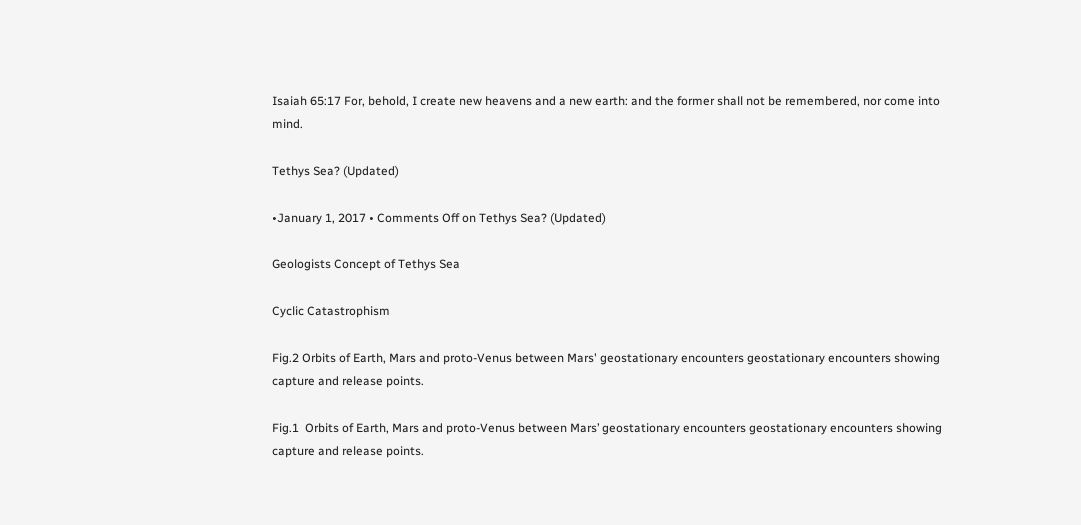Isaiah 65:17 For, behold, I create new heavens and a new earth: and the former shall not be remembered, nor come into mind.

Tethys Sea? (Updated)

•January 1, 2017 • Comments Off on Tethys Sea? (Updated)

Geologists Concept of Tethys Sea

Cyclic Catastrophism

Fig.2 Orbits of Earth, Mars and proto-Venus between Mars' geostationary encounters geostationary encounters showing capture and release points.

Fig.1  Orbits of Earth, Mars and proto-Venus between Mars’ geostationary encounters geostationary encounters showing capture and release points.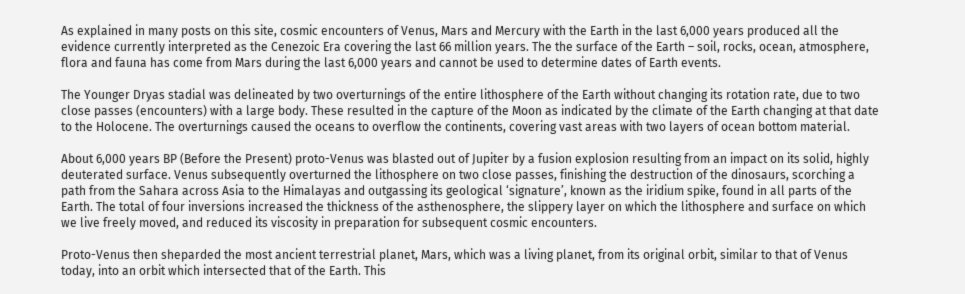As explained in many posts on this site, cosmic encounters of Venus, Mars and Mercury with the Earth in the last 6,000 years produced all the evidence currently interpreted as the Cenezoic Era covering the last 66 million years. The the surface of the Earth – soil, rocks, ocean, atmosphere, flora and fauna has come from Mars during the last 6,000 years and cannot be used to determine dates of Earth events.

The Younger Dryas stadial was delineated by two overturnings of the entire lithosphere of the Earth without changing its rotation rate, due to two close passes (encounters) with a large body. These resulted in the capture of the Moon as indicated by the climate of the Earth changing at that date to the Holocene. The overturnings caused the oceans to overflow the continents, covering vast areas with two layers of ocean bottom material.

About 6,000 years BP (Before the Present) proto-Venus was blasted out of Jupiter by a fusion explosion resulting from an impact on its solid, highly deuterated surface. Venus subsequently overturned the lithosphere on two close passes, finishing the destruction of the dinosaurs, scorching a path from the Sahara across Asia to the Himalayas and outgassing its geological ‘signature’, known as the iridium spike, found in all parts of the Earth. The total of four inversions increased the thickness of the asthenosphere, the slippery layer on which the lithosphere and surface on which we live freely moved, and reduced its viscosity in preparation for subsequent cosmic encounters.

Proto-Venus then sheparded the most ancient terrestrial planet, Mars, which was a living planet, from its original orbit, similar to that of Venus today, into an orbit which intersected that of the Earth. This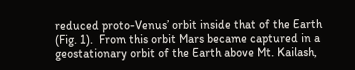reduced proto-Venus’ orbit inside that of the Earth (Fig. 1).  From this orbit Mars became captured in a geostationary orbit of the Earth above Mt. Kailash,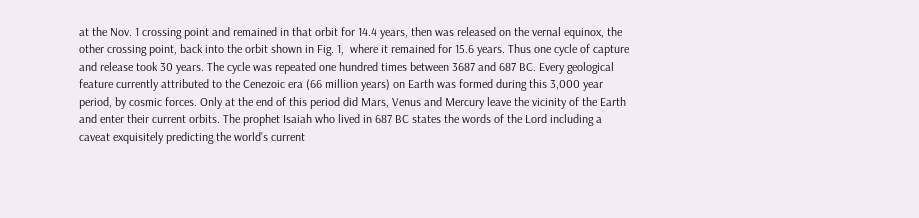at the Nov. 1 crossing point and remained in that orbit for 14.4 years, then was released on the vernal equinox, the other crossing point, back into the orbit shown in Fig. 1,  where it remained for 15.6 years. Thus one cycle of capture and release took 30 years. The cycle was repeated one hundred times between 3687 and 687 BC. Every geological feature currently attributed to the Cenezoic era (66 million years) on Earth was formed during this 3,000 year period, by cosmic forces. Only at the end of this period did Mars, Venus and Mercury leave the vicinity of the Earth and enter their current orbits. The prophet Isaiah who lived in 687 BC states the words of the Lord including a caveat exquisitely predicting the world’s current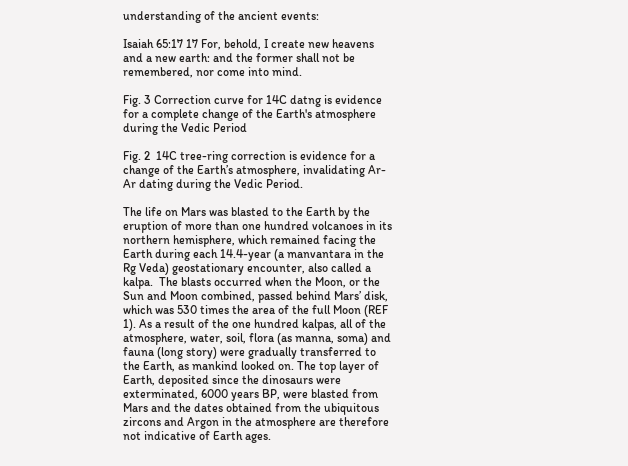understanding of the ancient events:

Isaiah 65:17 17 For, behold, I create new heavens and a new earth: and the former shall not be remembered, nor come into mind.

Fig. 3 Correction curve for 14C datng is evidence for a complete change of the Earth's atmosphere during the Vedic Period

Fig. 2  14C tree-ring correction is evidence for a change of the Earth’s atmosphere, invalidating Ar-Ar dating during the Vedic Period.

The life on Mars was blasted to the Earth by the eruption of more than one hundred volcanoes in its northern hemisphere, which remained facing the Earth during each 14.4-year (a manvantara in the Rg Veda) geostationary encounter, also called a kalpa.  The blasts occurred when the Moon, or the Sun and Moon combined, passed behind Mars’ disk, which was 530 times the area of the full Moon (REF 1). As a result of the one hundred kalpas, all of the atmosphere, water, soil, flora (as manna, soma) and fauna (long story) were gradually transferred to the Earth, as mankind looked on. The top layer of Earth, deposited since the dinosaurs were exterminated, 6000 years BP, were blasted from Mars and the dates obtained from the ubiquitous zircons and Argon in the atmosphere are therefore not indicative of Earth ages.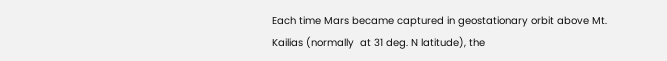Each time Mars became captured in geostationary orbit above Mt. Kailias (normally  at 31 deg. N latitude), the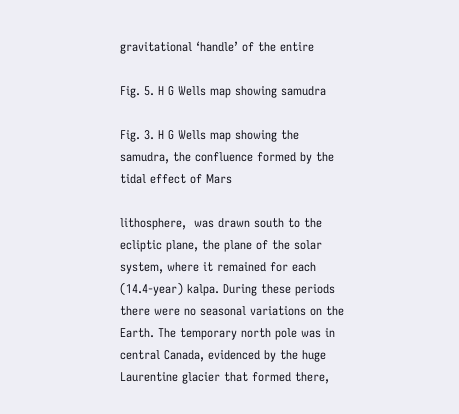gravitational ‘handle’ of the entire

Fig. 5. H G Wells map showing samudra

Fig. 3. H G Wells map showing the samudra, the confluence formed by the tidal effect of Mars

lithosphere,  was drawn south to the ecliptic plane, the plane of the solar system, where it remained for each (14.4-year) kalpa. During these periods there were no seasonal variations on the Earth. The temporary north pole was in central Canada, evidenced by the huge Laurentine glacier that formed there,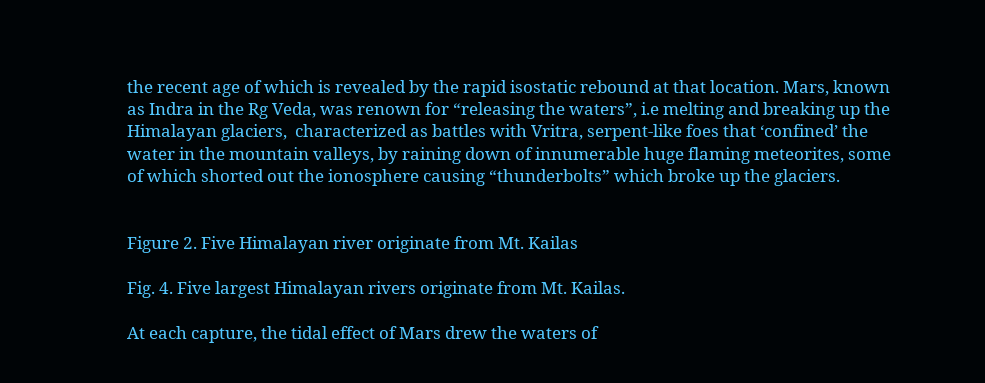the recent age of which is revealed by the rapid isostatic rebound at that location. Mars, known as Indra in the Rg Veda, was renown for “releasing the waters”, i.e melting and breaking up the Himalayan glaciers,  characterized as battles with Vritra, serpent-like foes that ‘confined’ the water in the mountain valleys, by raining down of innumerable huge flaming meteorites, some of which shorted out the ionosphere causing “thunderbolts” which broke up the glaciers.


Figure 2. Five Himalayan river originate from Mt. Kailas

Fig. 4. Five largest Himalayan rivers originate from Mt. Kailas.

At each capture, the tidal effect of Mars drew the waters of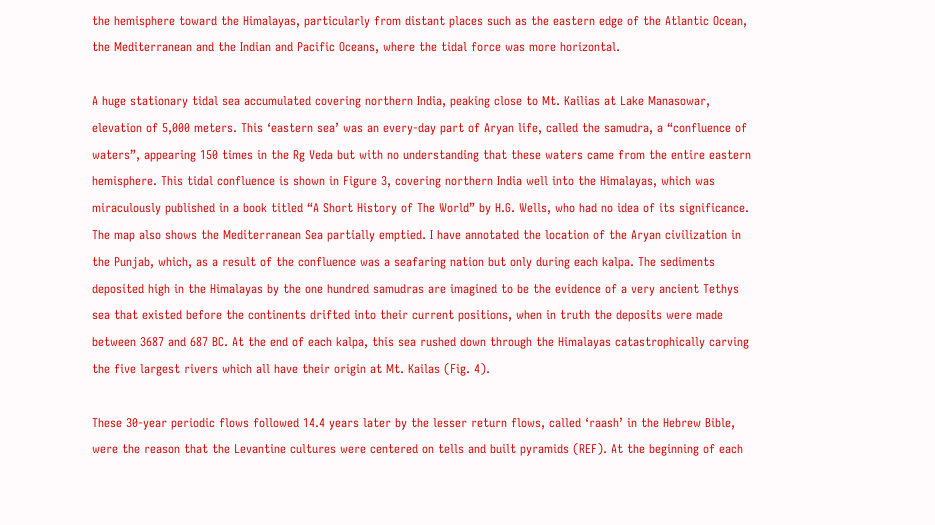the hemisphere toward the Himalayas, particularly from distant places such as the eastern edge of the Atlantic Ocean, the Mediterranean and the Indian and Pacific Oceans, where the tidal force was more horizontal.

A huge stationary tidal sea accumulated covering northern India, peaking close to Mt. Kailias at Lake Manasowar, elevation of 5,000 meters. This ‘eastern sea’ was an every-day part of Aryan life, called the samudra, a “confluence of waters”, appearing 150 times in the Rg Veda but with no understanding that these waters came from the entire eastern hemisphere. This tidal confluence is shown in Figure 3, covering northern India well into the Himalayas, which was miraculously published in a book titled “A Short History of The World” by H.G. Wells, who had no idea of its significance. The map also shows the Mediterranean Sea partially emptied. I have annotated the location of the Aryan civilization in the Punjab, which, as a result of the confluence was a seafaring nation but only during each kalpa. The sediments deposited high in the Himalayas by the one hundred samudras are imagined to be the evidence of a very ancient Tethys sea that existed before the continents drifted into their current positions, when in truth the deposits were made between 3687 and 687 BC. At the end of each kalpa, this sea rushed down through the Himalayas catastrophically carving the five largest rivers which all have their origin at Mt. Kailas (Fig. 4).

These 30-year periodic flows followed 14.4 years later by the lesser return flows, called ‘raash’ in the Hebrew Bible, were the reason that the Levantine cultures were centered on tells and built pyramids (REF). At the beginning of each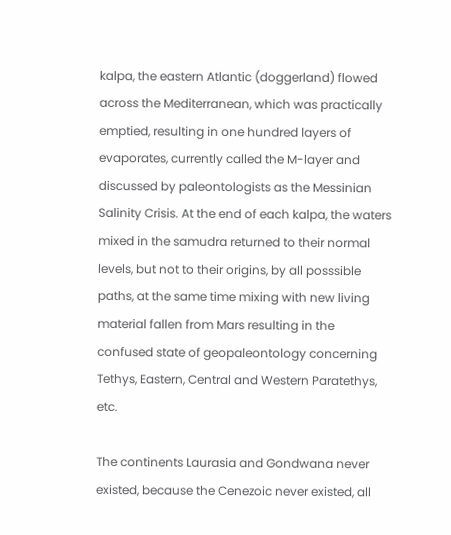kalpa, the eastern Atlantic (doggerland) flowed across the Mediterranean, which was practically emptied, resulting in one hundred layers of evaporates, currently called the M-layer and discussed by paleontologists as the Messinian Salinity Crisis. At the end of each kalpa, the waters mixed in the samudra returned to their normal levels, but not to their origins, by all posssible paths, at the same time mixing with new living material fallen from Mars resulting in the confused state of geopaleontology concerning Tethys, Eastern, Central and Western Paratethys, etc.

The continents Laurasia and Gondwana never existed, because the Cenezoic never existed, all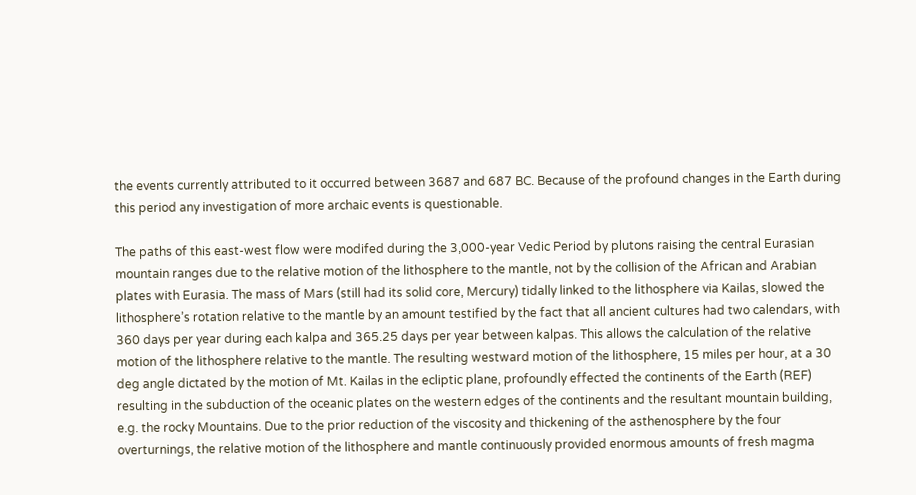the events currently attributed to it occurred between 3687 and 687 BC. Because of the profound changes in the Earth during this period any investigation of more archaic events is questionable.

The paths of this east-west flow were modifed during the 3,000-year Vedic Period by plutons raising the central Eurasian mountain ranges due to the relative motion of the lithosphere to the mantle, not by the collision of the African and Arabian plates with Eurasia. The mass of Mars (still had its solid core, Mercury) tidally linked to the lithosphere via Kailas, slowed the lithosphere’s rotation relative to the mantle by an amount testified by the fact that all ancient cultures had two calendars, with 360 days per year during each kalpa and 365.25 days per year between kalpas. This allows the calculation of the relative motion of the lithosphere relative to the mantle. The resulting westward motion of the lithosphere, 15 miles per hour, at a 30 deg angle dictated by the motion of Mt. Kailas in the ecliptic plane, profoundly effected the continents of the Earth (REF) resulting in the subduction of the oceanic plates on the western edges of the continents and the resultant mountain building, e.g. the rocky Mountains. Due to the prior reduction of the viscosity and thickening of the asthenosphere by the four overturnings, the relative motion of the lithosphere and mantle continuously provided enormous amounts of fresh magma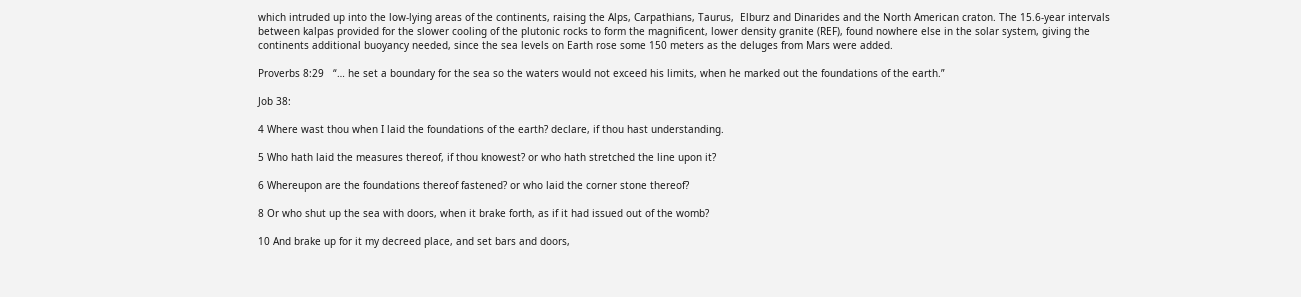which intruded up into the low-lying areas of the continents, raising the Alps, Carpathians, Taurus,  Elburz and Dinarides and the North American craton. The 15.6-year intervals between kalpas provided for the slower cooling of the plutonic rocks to form the magnificent, lower density granite (REF), found nowhere else in the solar system, giving the continents additional buoyancy needed, since the sea levels on Earth rose some 150 meters as the deluges from Mars were added.

Proverbs 8:29   “… he set a boundary for the sea so the waters would not exceed his limits, when he marked out the foundations of the earth.”

Job 38:

4 Where wast thou when I laid the foundations of the earth? declare, if thou hast understanding.

5 Who hath laid the measures thereof, if thou knowest? or who hath stretched the line upon it?

6 Whereupon are the foundations thereof fastened? or who laid the corner stone thereof?

8 Or who shut up the sea with doors, when it brake forth, as if it had issued out of the womb?

10 And brake up for it my decreed place, and set bars and doors,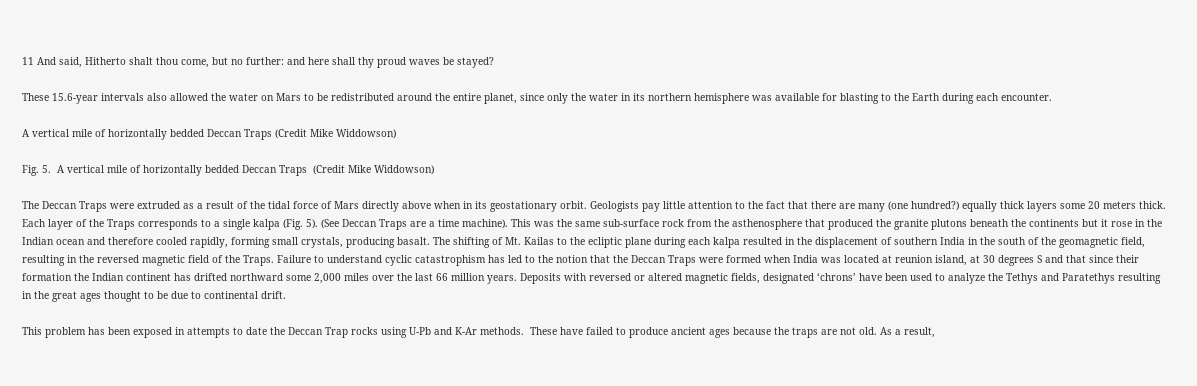11 And said, Hitherto shalt thou come, but no further: and here shall thy proud waves be stayed?

These 15.6-year intervals also allowed the water on Mars to be redistributed around the entire planet, since only the water in its northern hemisphere was available for blasting to the Earth during each encounter.

A vertical mile of horizontally bedded Deccan Traps (Credit Mike Widdowson)

Fig. 5.  A vertical mile of horizontally bedded Deccan Traps  (Credit Mike Widdowson)

The Deccan Traps were extruded as a result of the tidal force of Mars directly above when in its geostationary orbit. Geologists pay little attention to the fact that there are many (one hundred?) equally thick layers some 20 meters thick. Each layer of the Traps corresponds to a single kalpa (Fig. 5). (See Deccan Traps are a time machine). This was the same sub-surface rock from the asthenosphere that produced the granite plutons beneath the continents but it rose in the Indian ocean and therefore cooled rapidly, forming small crystals, producing basalt. The shifting of Mt. Kailas to the ecliptic plane during each kalpa resulted in the displacement of southern India in the south of the geomagnetic field, resulting in the reversed magnetic field of the Traps. Failure to understand cyclic catastrophism has led to the notion that the Deccan Traps were formed when India was located at reunion island, at 30 degrees S and that since their formation the Indian continent has drifted northward some 2,000 miles over the last 66 million years. Deposits with reversed or altered magnetic fields, designated ‘chrons’ have been used to analyze the Tethys and Paratethys resulting in the great ages thought to be due to continental drift.

This problem has been exposed in attempts to date the Deccan Trap rocks using U-Pb and K-Ar methods.  These have failed to produce ancient ages because the traps are not old. As a result,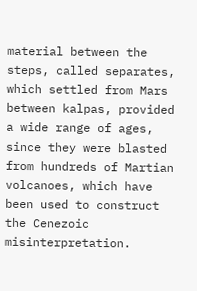material between the steps, called separates, which settled from Mars between kalpas, provided a wide range of ages, since they were blasted from hundreds of Martian volcanoes, which have been used to construct the Cenezoic misinterpretation.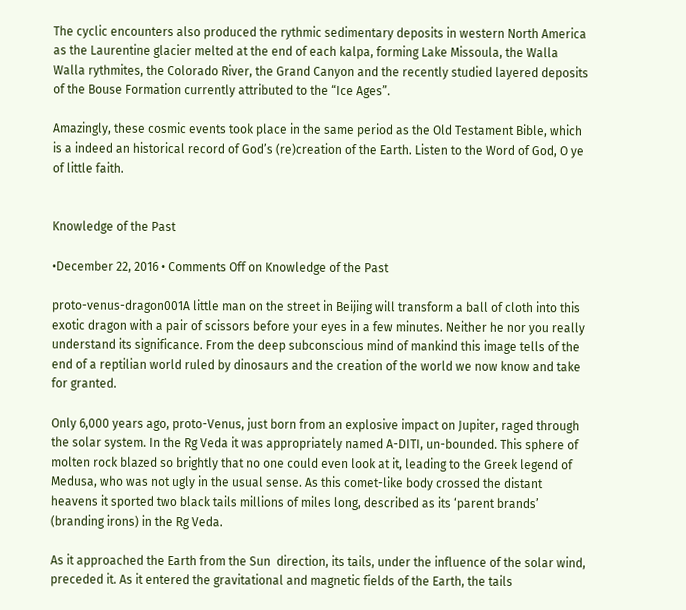The cyclic encounters also produced the rythmic sedimentary deposits in western North America as the Laurentine glacier melted at the end of each kalpa, forming Lake Missoula, the Walla Walla rythmites, the Colorado River, the Grand Canyon and the recently studied layered deposits of the Bouse Formation currently attributed to the “Ice Ages”.

Amazingly, these cosmic events took place in the same period as the Old Testament Bible, which is a indeed an historical record of God’s (re)creation of the Earth. Listen to the Word of God, O ye of little faith.


Knowledge of the Past

•December 22, 2016 • Comments Off on Knowledge of the Past

proto-venus-dragon001A little man on the street in Beijing will transform a ball of cloth into this exotic dragon with a pair of scissors before your eyes in a few minutes. Neither he nor you really understand its significance. From the deep subconscious mind of mankind this image tells of the end of a reptilian world ruled by dinosaurs and the creation of the world we now know and take for granted.

Only 6,000 years ago, proto-Venus, just born from an explosive impact on Jupiter, raged through the solar system. In the Rg Veda it was appropriately named A-DITI, un-bounded. This sphere of molten rock blazed so brightly that no one could even look at it, leading to the Greek legend of Medusa, who was not ugly in the usual sense. As this comet-like body crossed the distant heavens it sported two black tails millions of miles long, described as its ‘parent brands’ (branding irons) in the Rg Veda.

As it approached the Earth from the Sun  direction, its tails, under the influence of the solar wind, preceded it. As it entered the gravitational and magnetic fields of the Earth, the tails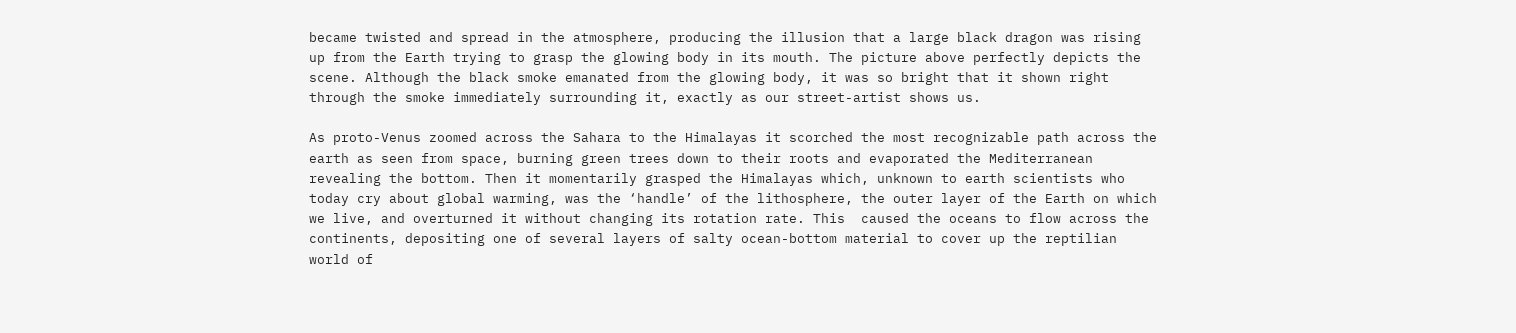became twisted and spread in the atmosphere, producing the illusion that a large black dragon was rising up from the Earth trying to grasp the glowing body in its mouth. The picture above perfectly depicts the scene. Although the black smoke emanated from the glowing body, it was so bright that it shown right through the smoke immediately surrounding it, exactly as our street-artist shows us.

As proto-Venus zoomed across the Sahara to the Himalayas it scorched the most recognizable path across the earth as seen from space, burning green trees down to their roots and evaporated the Mediterranean revealing the bottom. Then it momentarily grasped the Himalayas which, unknown to earth scientists who today cry about global warming, was the ‘handle’ of the lithosphere, the outer layer of the Earth on which we live, and overturned it without changing its rotation rate. This  caused the oceans to flow across the continents, depositing one of several layers of salty ocean-bottom material to cover up the reptilian world of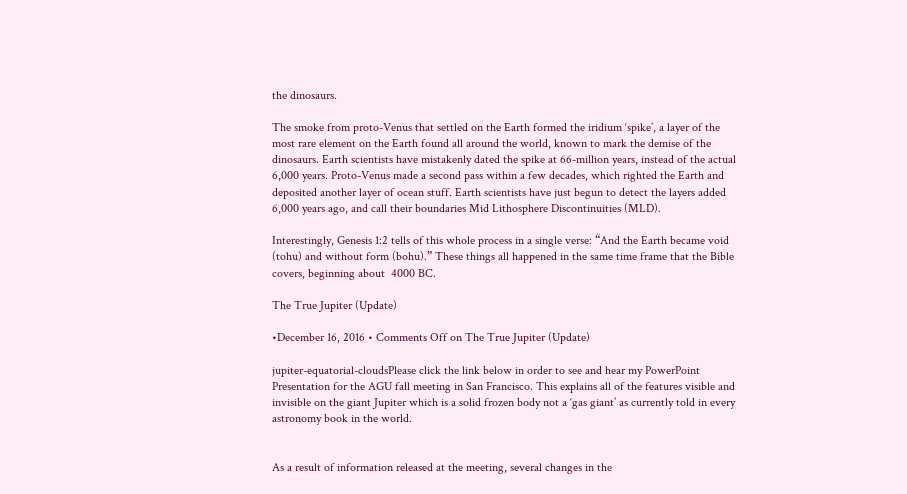the dinosaurs.

The smoke from proto-Venus that settled on the Earth formed the iridium ‘spike’, a layer of the most rare element on the Earth found all around the world, known to mark the demise of the dinosaurs. Earth scientists have mistakenly dated the spike at 66-million years, instead of the actual 6,000 years. Proto-Venus made a second pass within a few decades, which righted the Earth and deposited another layer of ocean stuff. Earth scientists have just begun to detect the layers added 6,000 years ago, and call their boundaries Mid Lithosphere Discontinuities (MLD).

Interestingly, Genesis 1:2 tells of this whole process in a single verse: “And the Earth became void (tohu) and without form (bohu).” These things all happened in the same time frame that the Bible covers, beginning about  4000 BC.

The True Jupiter (Update)

•December 16, 2016 • Comments Off on The True Jupiter (Update)

jupiter-equatorial-cloudsPlease click the link below in order to see and hear my PowerPoint Presentation for the AGU fall meeting in San Francisco. This explains all of the features visible and invisible on the giant Jupiter which is a solid frozen body not a ‘gas giant’ as currently told in every astronomy book in the world.


As a result of information released at the meeting, several changes in the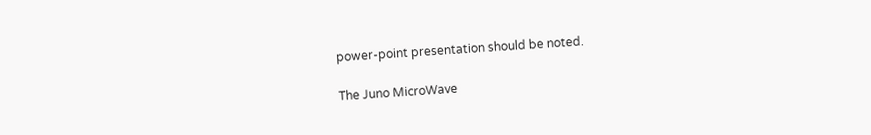power-point presentation should be noted.

The Juno MicroWave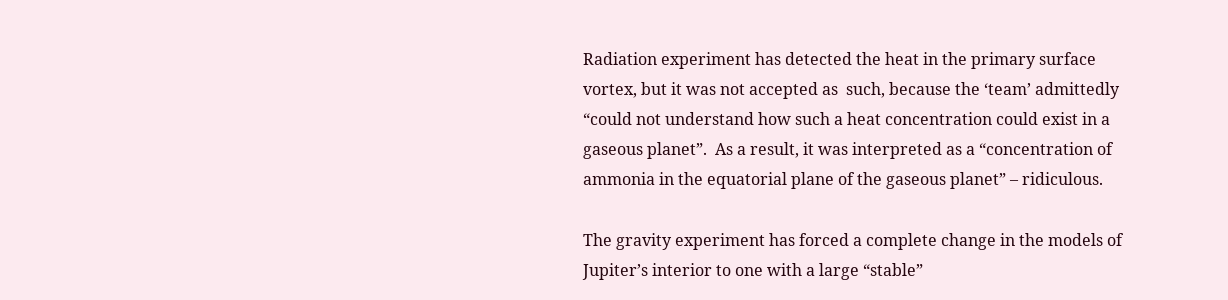Radiation experiment has detected the heat in the primary surface vortex, but it was not accepted as  such, because the ‘team’ admittedly “could not understand how such a heat concentration could exist in a gaseous planet”.  As a result, it was interpreted as a “concentration of ammonia in the equatorial plane of the gaseous planet” – ridiculous.

The gravity experiment has forced a complete change in the models of Jupiter’s interior to one with a large “stable”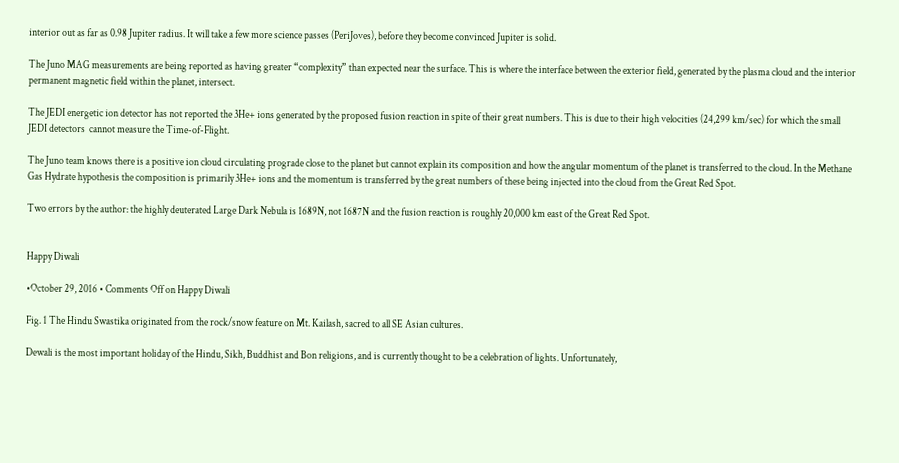interior out as far as 0.98 Jupiter radius. It will take a few more science passes (PeriJoves), before they become convinced Jupiter is solid.

The Juno MAG measurements are being reported as having greater “complexity” than expected near the surface. This is where the interface between the exterior field, generated by the plasma cloud and the interior permanent magnetic field within the planet, intersect.

The JEDI energetic ion detector has not reported the 3He+ ions generated by the proposed fusion reaction in spite of their great numbers. This is due to their high velocities (24,299 km/sec) for which the small JEDI detectors  cannot measure the Time-of-Flight.

The Juno team knows there is a positive ion cloud circulating prograde close to the planet but cannot explain its composition and how the angular momentum of the planet is transferred to the cloud. In the Methane Gas Hydrate hypothesis the composition is primarily 3He+ ions and the momentum is transferred by the great numbers of these being injected into the cloud from the Great Red Spot.

Two errors by the author: the highly deuterated Large Dark Nebula is 1689N, not 1687N and the fusion reaction is roughly 20,000 km east of the Great Red Spot.


Happy Diwali

•October 29, 2016 • Comments Off on Happy Diwali

Fig. 1 The Hindu Swastika originated from the rock/snow feature on Mt. Kailash, sacred to all SE Asian cultures.

Dewali is the most important holiday of the Hindu, Sikh, Buddhist and Bon religions, and is currently thought to be a celebration of lights. Unfortunately,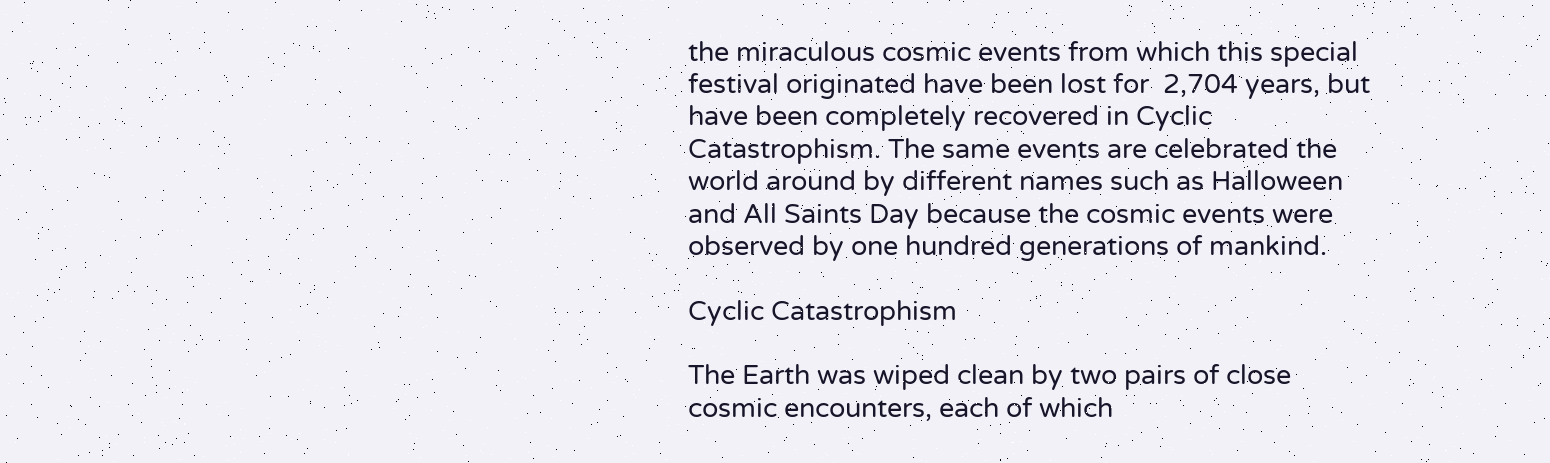the miraculous cosmic events from which this special festival originated have been lost for  2,704 years, but have been completely recovered in Cyclic Catastrophism. The same events are celebrated the world around by different names such as Halloween and All Saints Day because the cosmic events were observed by one hundred generations of mankind.

Cyclic Catastrophism

The Earth was wiped clean by two pairs of close cosmic encounters, each of which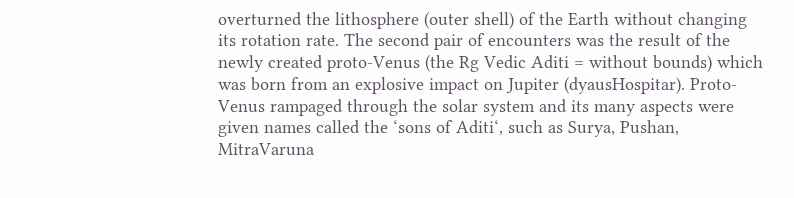overturned the lithosphere (outer shell) of the Earth without changing its rotation rate. The second pair of encounters was the result of the newly created proto-Venus (the Rg Vedic Aditi = without bounds) which was born from an explosive impact on Jupiter (dyausHospitar). Proto-Venus rampaged through the solar system and its many aspects were given names called the ‘sons of Aditi‘, such as Surya, Pushan, MitraVaruna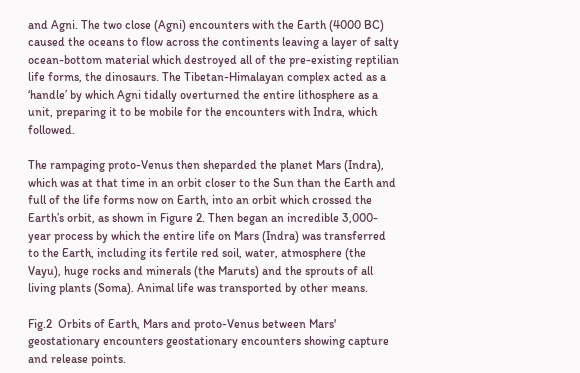and Agni. The two close (Agni) encounters with the Earth (4000 BC) caused the oceans to flow across the continents leaving a layer of salty ocean-bottom material which destroyed all of the pre-existing reptilian life forms, the dinosaurs. The Tibetan-Himalayan complex acted as a ‘handle’ by which Agni tidally overturned the entire lithosphere as a unit, preparing it to be mobile for the encounters with Indra, which followed.

The rampaging proto-Venus then sheparded the planet Mars (Indra), which was at that time in an orbit closer to the Sun than the Earth and full of the life forms now on Earth, into an orbit which crossed the Earth’s orbit, as shown in Figure 2. Then began an incredible 3,000-year process by which the entire life on Mars (Indra) was transferred to the Earth, including its fertile red soil, water, atmosphere (the Vayu), huge rocks and minerals (the Maruts) and the sprouts of all living plants (Soma). Animal life was transported by other means.

Fig.2  Orbits of Earth, Mars and proto-Venus between Mars' geostationary encounters geostationary encounters showing capture and release points.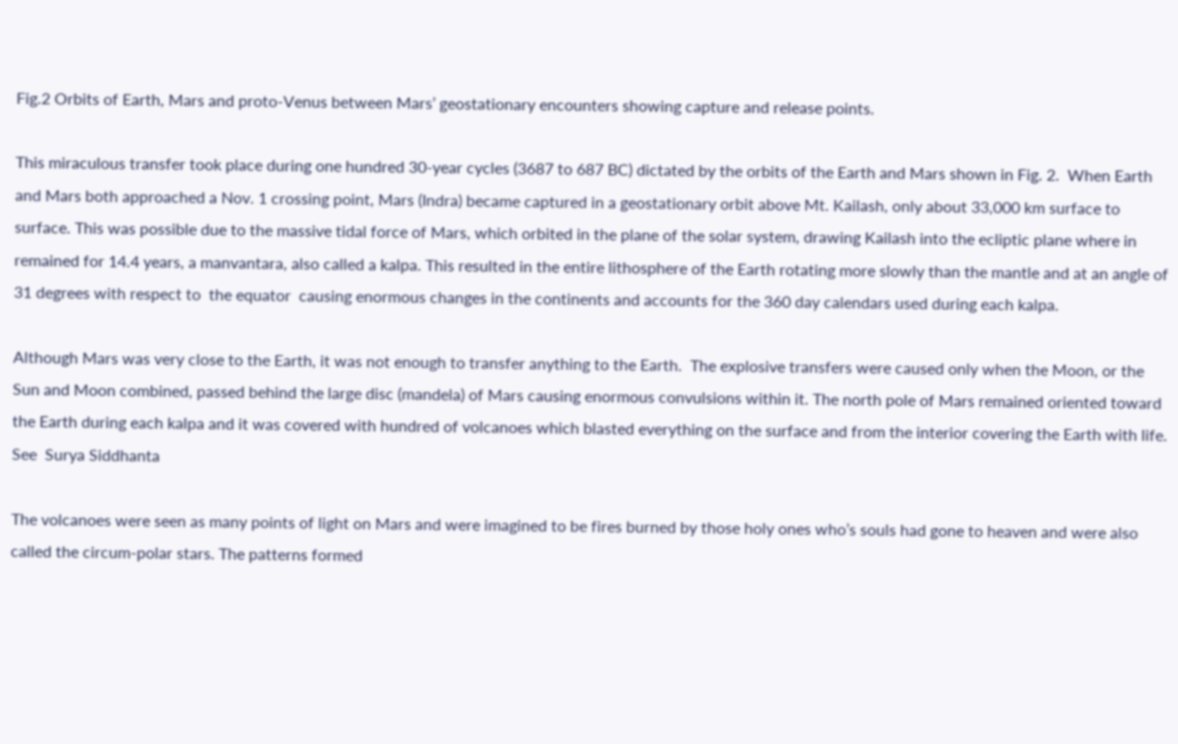Fig.2 Orbits of Earth, Mars and proto-Venus between Mars’ geostationary encounters showing capture and release points.

This miraculous transfer took place during one hundred 30-year cycles (3687 to 687 BC) dictated by the orbits of the Earth and Mars shown in Fig. 2.  When Earth and Mars both approached a Nov. 1 crossing point, Mars (Indra) became captured in a geostationary orbit above Mt. Kailash, only about 33,000 km surface to surface. This was possible due to the massive tidal force of Mars, which orbited in the plane of the solar system, drawing Kailash into the ecliptic plane where in remained for 14.4 years, a manvantara, also called a kalpa. This resulted in the entire lithosphere of the Earth rotating more slowly than the mantle and at an angle of 31 degrees with respect to  the equator  causing enormous changes in the continents and accounts for the 360 day calendars used during each kalpa.

Although Mars was very close to the Earth, it was not enough to transfer anything to the Earth.  The explosive transfers were caused only when the Moon, or the Sun and Moon combined, passed behind the large disc (mandela) of Mars causing enormous convulsions within it. The north pole of Mars remained oriented toward the Earth during each kalpa and it was covered with hundred of volcanoes which blasted everything on the surface and from the interior covering the Earth with life. See  Surya Siddhanta

The volcanoes were seen as many points of light on Mars and were imagined to be fires burned by those holy ones who’s souls had gone to heaven and were also called the circum-polar stars. The patterns formed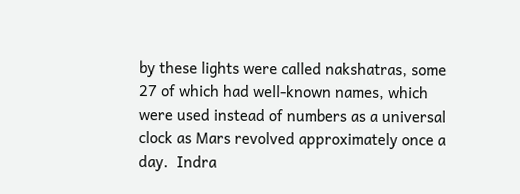by these lights were called nakshatras, some 27 of which had well-known names, which were used instead of numbers as a universal clock as Mars revolved approximately once a day.  Indra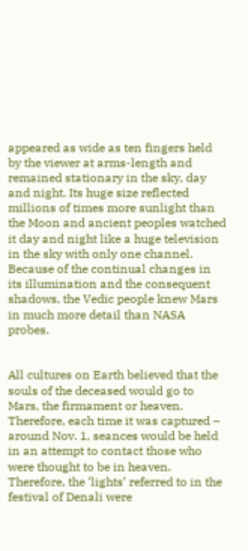appeared as wide as ten fingers held by the viewer at arms-length and remained stationary in the sky, day and night. Its huge size reflected millions of times more sunlight than the Moon and ancient peoples watched it day and night like a huge television in the sky with only one channel. Because of the continual changes in its illumination and the consequent shadows, the Vedic people knew Mars in much more detail than NASA probes.


All cultures on Earth believed that the souls of the deceased would go to Mars, the firmament or heaven. Therefore, each time it was captured – around Nov. 1, seances would be held in an attempt to contact those who were thought to be in heaven.  Therefore, the ‘lights’ referred to in the festival of Denali were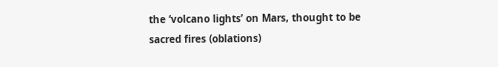the ‘volcano lights’ on Mars, thought to be sacred fires (oblations)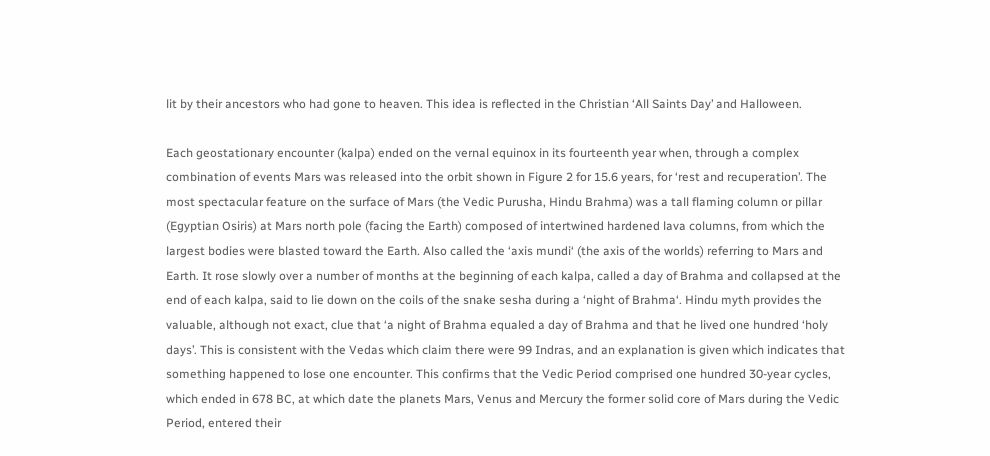lit by their ancestors who had gone to heaven. This idea is reflected in the Christian ‘All Saints Day’ and Halloween.

Each geostationary encounter (kalpa) ended on the vernal equinox in its fourteenth year when, through a complex combination of events Mars was released into the orbit shown in Figure 2 for 15.6 years, for ‘rest and recuperation’. The most spectacular feature on the surface of Mars (the Vedic Purusha, Hindu Brahma) was a tall flaming column or pillar (Egyptian Osiris) at Mars north pole (facing the Earth) composed of intertwined hardened lava columns, from which the largest bodies were blasted toward the Earth. Also called the ‘axis mundi‘ (the axis of the worlds) referring to Mars and Earth. It rose slowly over a number of months at the beginning of each kalpa, called a day of Brahma and collapsed at the end of each kalpa, said to lie down on the coils of the snake sesha during a ‘night of Brahma‘. Hindu myth provides the valuable, although not exact, clue that ‘a night of Brahma equaled a day of Brahma and that he lived one hundred ‘holy days’. This is consistent with the Vedas which claim there were 99 Indras, and an explanation is given which indicates that something happened to lose one encounter. This confirms that the Vedic Period comprised one hundred 30-year cycles, which ended in 678 BC, at which date the planets Mars, Venus and Mercury the former solid core of Mars during the Vedic Period, entered their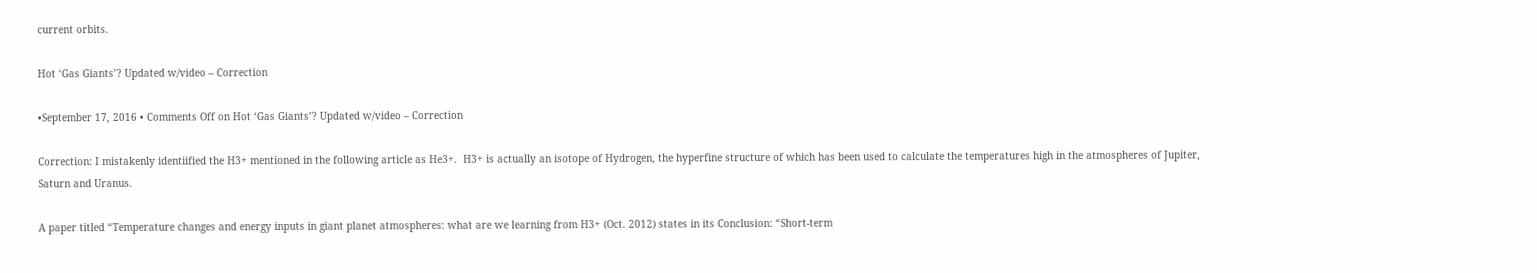current orbits.

Hot ‘Gas Giants’? Updated w/video – Correction

•September 17, 2016 • Comments Off on Hot ‘Gas Giants’? Updated w/video – Correction

Correction: I mistakenly identiified the H3+ mentioned in the following article as He3+.  H3+ is actually an isotope of Hydrogen, the hyperfine structure of which has been used to calculate the temperatures high in the atmospheres of Jupiter, Saturn and Uranus.

A paper titled “Temperature changes and energy inputs in giant planet atmospheres: what are we learning from H3+ (Oct. 2012) states in its Conclusion: “Short-term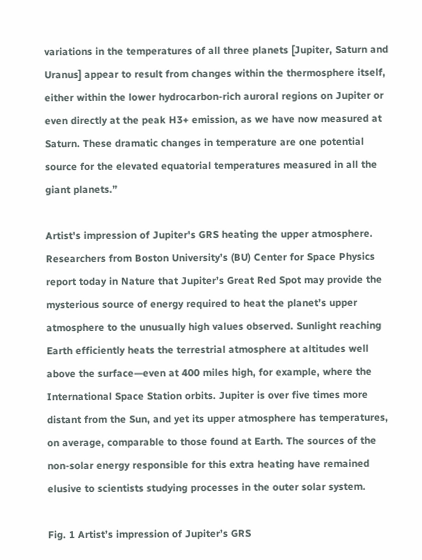variations in the temperatures of all three planets [Jupiter, Saturn and Uranus] appear to result from changes within the thermosphere itself, either within the lower hydrocarbon-rich auroral regions on Jupiter or even directly at the peak H3+ emission, as we have now measured at Saturn. These dramatic changes in temperature are one potential source for the elevated equatorial temperatures measured in all the giant planets.”

Artist's impression of Jupiter's GRS heating the upper atmosphere. Researchers from Boston University’s (BU) Center for Space Physics report today in Nature that Jupiter’s Great Red Spot may provide the mysterious source of energy required to heat the planet’s upper atmosphere to the unusually high values observed. Sunlight reaching Earth efficiently heats the terrestrial atmosphere at altitudes well above the surface—even at 400 miles high, for example, where the International Space Station orbits. Jupiter is over five times more distant from the Sun, and yet its upper atmosphere has temperatures, on average, comparable to those found at Earth. The sources of the non-solar energy responsible for this extra heating have remained elusive to scientists studying processes in the outer solar system.

Fig. 1 Artist’s impression of Jupiter’s GRS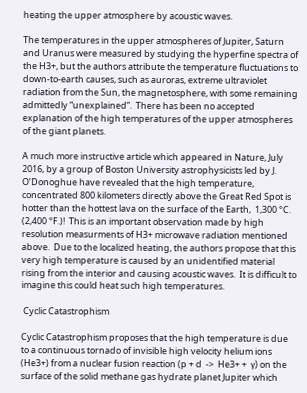heating the upper atmosphere by acoustic waves.

The temperatures in the upper atmospheres of Jupiter, Saturn and Uranus were measured by studying the hyperfine spectra of the H3+, but the authors attribute the temperature fluctuations to down-to-earth causes, such as auroras, extreme ultraviolet radiation from the Sun, the magnetosphere, with some remaining admittedly “unexplained”.  There has been no accepted explanation of the high temperatures of the upper atmospheres of the giant planets.

A much more instructive article which appeared in Nature, July 2016, by a group of Boston University astrophysicists led by J. O’Donoghue have revealed that the high temperature, concentrated 800 kilometers directly above the Great Red Spot is hotter than the hottest lava on the surface of the Earth,  1,300 °C. (2,400 °F.)!  This is an important observation made by high resolution measurments of H3+ microwave radiation mentioned above.  Due to the localized heating, the authors propose that this very high temperature is caused by an unidentified material rising from the interior and causing acoustic waves.  It is difficult to imagine this could heat such high temperatures.

 Cyclic Catastrophism

Cyclic Catastrophism proposes that the high temperature is due to a continuous tornado of invisible high velocity helium ions (He3+) from a nuclear fusion reaction (p + d  ->  He3+ +  γ) on the surface of the solid methane gas hydrate planet Jupiter which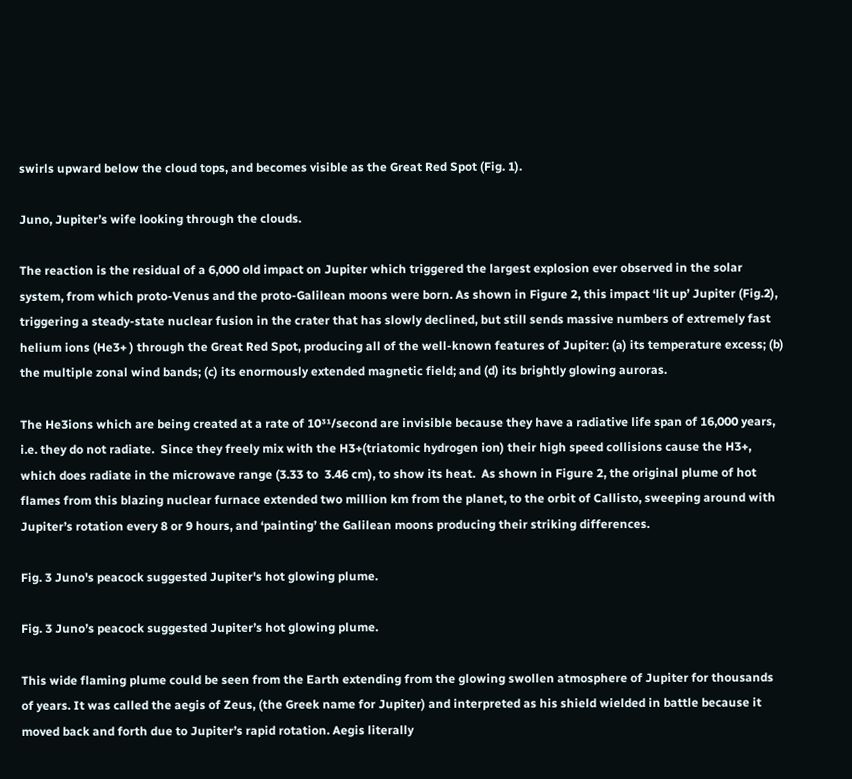swirls upward below the cloud tops, and becomes visible as the Great Red Spot (Fig. 1).

Juno, Jupiter’s wife looking through the clouds.

The reaction is the residual of a 6,000 old impact on Jupiter which triggered the largest explosion ever observed in the solar system, from which proto-Venus and the proto-Galilean moons were born. As shown in Figure 2, this impact ‘lit up’ Jupiter (Fig.2), triggering a steady-state nuclear fusion in the crater that has slowly declined, but still sends massive numbers of extremely fast helium ions (He3+ ) through the Great Red Spot, producing all of the well-known features of Jupiter: (a) its temperature excess; (b) the multiple zonal wind bands; (c) its enormously extended magnetic field; and (d) its brightly glowing auroras.

The He3ions which are being created at a rate of 10³¹/second are invisible because they have a radiative life span of 16,000 years, i.e. they do not radiate.  Since they freely mix with the H3+(triatomic hydrogen ion) their high speed collisions cause the H3+, which does radiate in the microwave range (3.33 to  3.46 cm), to show its heat.  As shown in Figure 2, the original plume of hot flames from this blazing nuclear furnace extended two million km from the planet, to the orbit of Callisto, sweeping around with Jupiter’s rotation every 8 or 9 hours, and ‘painting’ the Galilean moons producing their striking differences.

Fig. 3 Juno's peacock suggested Jupiter's hot glowing plume.

Fig. 3 Juno’s peacock suggested Jupiter’s hot glowing plume.

This wide flaming plume could be seen from the Earth extending from the glowing swollen atmosphere of Jupiter for thousands of years. It was called the aegis of Zeus, (the Greek name for Jupiter) and interpreted as his shield wielded in battle because it moved back and forth due to Jupiter’s rapid rotation. Aegis literally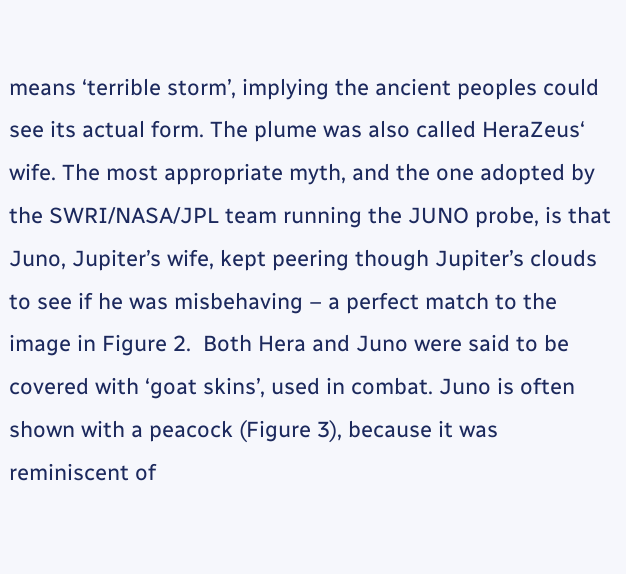means ‘terrible storm’, implying the ancient peoples could see its actual form. The plume was also called HeraZeus‘ wife. The most appropriate myth, and the one adopted by the SWRI/NASA/JPL team running the JUNO probe, is that Juno, Jupiter’s wife, kept peering though Jupiter’s clouds to see if he was misbehaving – a perfect match to the image in Figure 2.  Both Hera and Juno were said to be covered with ‘goat skins’, used in combat. Juno is often shown with a peacock (Figure 3), because it was reminiscent of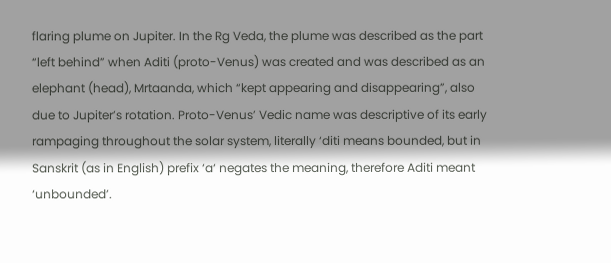flaring plume on Jupiter. In the Rg Veda, the plume was described as the part “left behind” when Aditi (proto-Venus) was created and was described as an elephant (head), Mrtaanda, which “kept appearing and disappearing”, also due to Jupiter’s rotation. Proto-Venus’ Vedic name was descriptive of its early rampaging throughout the solar system, literally ‘diti means bounded, but in Sanskrit (as in English) prefix ‘a‘ negates the meaning, therefore Aditi meant ‘unbounded’.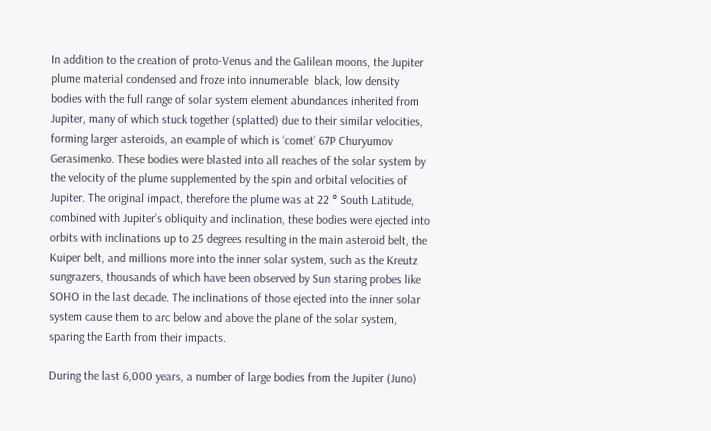In addition to the creation of proto-Venus and the Galilean moons, the Jupiter plume material condensed and froze into innumerable  black, low density bodies with the full range of solar system element abundances inherited from Jupiter, many of which stuck together (splatted) due to their similar velocities, forming larger asteroids, an example of which is ‘comet’ 67P Churyumov Gerasimenko. These bodies were blasted into all reaches of the solar system by the velocity of the plume supplemented by the spin and orbital velocities of Jupiter. The original impact, therefore the plume was at 22 ° South Latitude, combined with Jupiter’s obliquity and inclination, these bodies were ejected into orbits with inclinations up to 25 degrees resulting in the main asteroid belt, the Kuiper belt, and millions more into the inner solar system, such as the Kreutz sungrazers, thousands of which have been observed by Sun staring probes like SOHO in the last decade. The inclinations of those ejected into the inner solar system cause them to arc below and above the plane of the solar system, sparing the Earth from their impacts.

During the last 6,000 years, a number of large bodies from the Jupiter (Juno)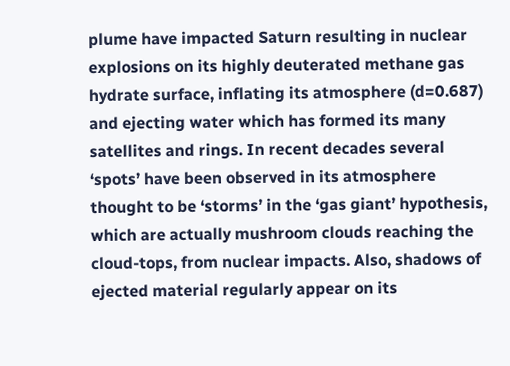plume have impacted Saturn resulting in nuclear explosions on its highly deuterated methane gas hydrate surface, inflating its atmosphere (d=0.687) and ejecting water which has formed its many satellites and rings. In recent decades several ‘spots’ have been observed in its atmosphere thought to be ‘storms’ in the ‘gas giant’ hypothesis, which are actually mushroom clouds reaching the cloud-tops, from nuclear impacts. Also, shadows of ejected material regularly appear on its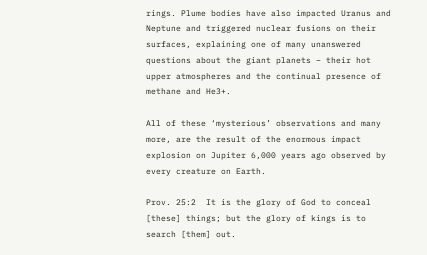rings. Plume bodies have also impacted Uranus and Neptune and triggered nuclear fusions on their surfaces, explaining one of many unanswered questions about the giant planets – their hot upper atmospheres and the continual presence of methane and He3+.

All of these ‘mysterious’ observations and many more, are the result of the enormous impact explosion on Jupiter 6,000 years ago observed by every creature on Earth.

Prov. 25:2  It is the glory of God to conceal [these] things; but the glory of kings is to search [them] out.